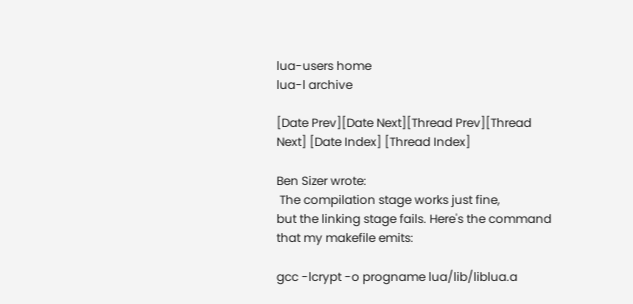lua-users home
lua-l archive

[Date Prev][Date Next][Thread Prev][Thread Next] [Date Index] [Thread Index]

Ben Sizer wrote:
 The compilation stage works just fine,
but the linking stage fails. Here's the command that my makefile emits:

gcc -lcrypt -o progname lua/lib/liblua.a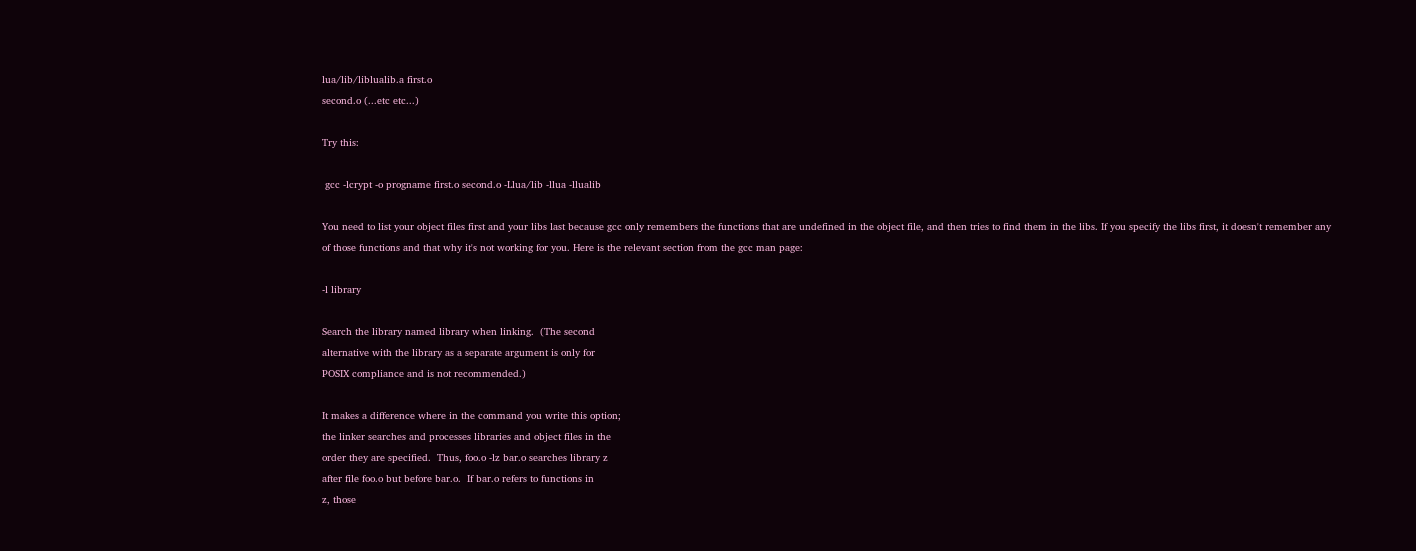lua/lib/liblualib.a first.o
second.o (...etc etc...)

Try this:

 gcc -lcrypt -o progname first.o second.o -Llua/lib -llua -llualib

You need to list your object files first and your libs last because gcc only remembers the functions that are undefined in the object file, and then tries to find them in the libs. If you specify the libs first, it doesn't remember any of those functions and that why it's not working for you. Here is the relevant section from the gcc man page:

-l library

Search the library named library when linking.  (The second
alternative with the library as a separate argument is only for
POSIX compliance and is not recommended.)

It makes a difference where in the command you write this option;
the linker searches and processes libraries and object files in the
order they are specified.  Thus, foo.o -lz bar.o searches library z
after file foo.o but before bar.o.  If bar.o refers to functions in
z, those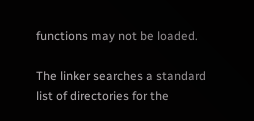functions may not be loaded.

The linker searches a standard list of directories for the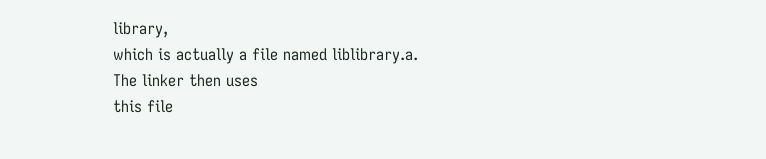library,
which is actually a file named liblibrary.a.  The linker then uses
this file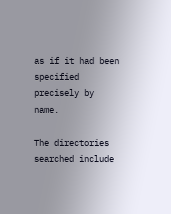as if it had been specified precisely by name.

The directories searched include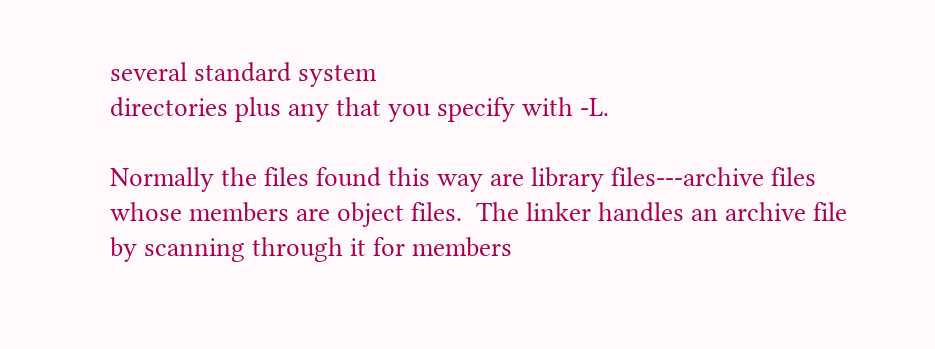several standard system
directories plus any that you specify with -L.

Normally the files found this way are library files---archive files
whose members are object files.  The linker handles an archive file
by scanning through it for members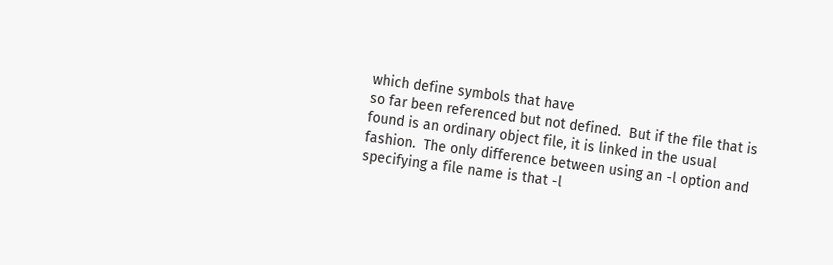which define symbols that have
so far been referenced but not defined.  But if the file that is
found is an ordinary object file, it is linked in the usual
fashion.  The only difference between using an -l option and
specifying a file name is that -l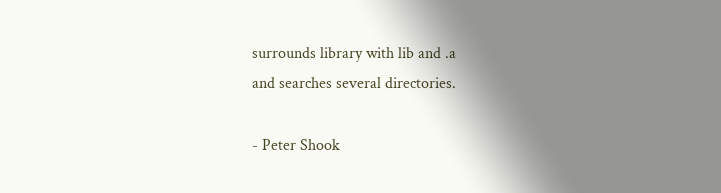surrounds library with lib and .a
and searches several directories.

- Peter Shook